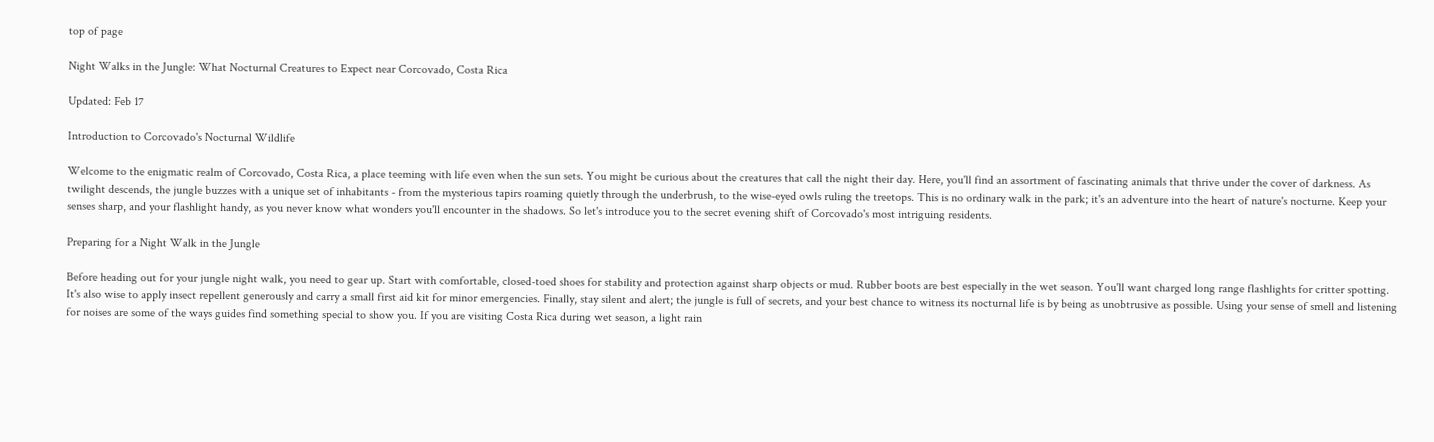top of page

Night Walks in the Jungle: What Nocturnal Creatures to Expect near Corcovado, Costa Rica

Updated: Feb 17

Introduction to Corcovado's Nocturnal Wildlife

Welcome to the enigmatic realm of Corcovado, Costa Rica, a place teeming with life even when the sun sets. You might be curious about the creatures that call the night their day. Here, you'll find an assortment of fascinating animals that thrive under the cover of darkness. As twilight descends, the jungle buzzes with a unique set of inhabitants - from the mysterious tapirs roaming quietly through the underbrush, to the wise-eyed owls ruling the treetops. This is no ordinary walk in the park; it's an adventure into the heart of nature's nocturne. Keep your senses sharp, and your flashlight handy, as you never know what wonders you'll encounter in the shadows. So let's introduce you to the secret evening shift of Corcovado's most intriguing residents.

Preparing for a Night Walk in the Jungle

Before heading out for your jungle night walk, you need to gear up. Start with comfortable, closed-toed shoes for stability and protection against sharp objects or mud. Rubber boots are best especially in the wet season. You'll want charged long range flashlights for critter spotting. It's also wise to apply insect repellent generously and carry a small first aid kit for minor emergencies. Finally, stay silent and alert; the jungle is full of secrets, and your best chance to witness its nocturnal life is by being as unobtrusive as possible. Using your sense of smell and listening for noises are some of the ways guides find something special to show you. If you are visiting Costa Rica during wet season, a light rain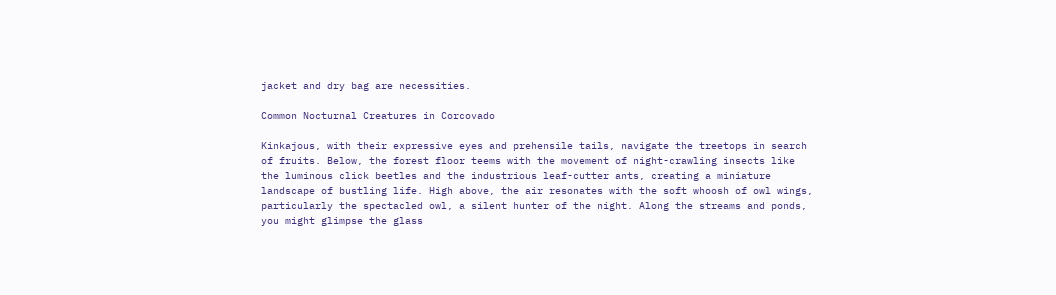jacket and dry bag are necessities.

Common Nocturnal Creatures in Corcovado

Kinkajous, with their expressive eyes and prehensile tails, navigate the treetops in search of fruits. Below, the forest floor teems with the movement of night-crawling insects like the luminous click beetles and the industrious leaf-cutter ants, creating a miniature landscape of bustling life. High above, the air resonates with the soft whoosh of owl wings, particularly the spectacled owl, a silent hunter of the night. Along the streams and ponds, you might glimpse the glass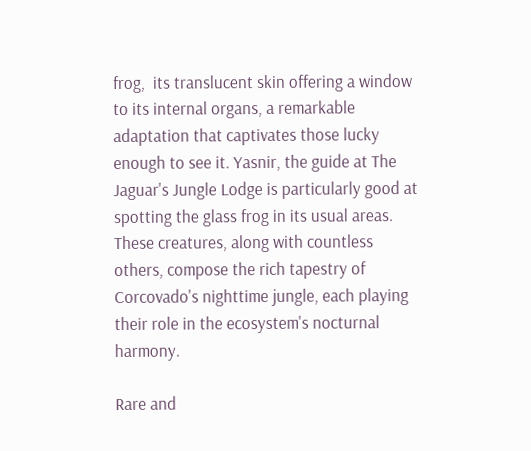frog,  its translucent skin offering a window to its internal organs, a remarkable adaptation that captivates those lucky enough to see it. Yasnir, the guide at The Jaguar's Jungle Lodge is particularly good at spotting the glass frog in its usual areas. These creatures, along with countless others, compose the rich tapestry of Corcovado's nighttime jungle, each playing their role in the ecosystem's nocturnal harmony.

Rare and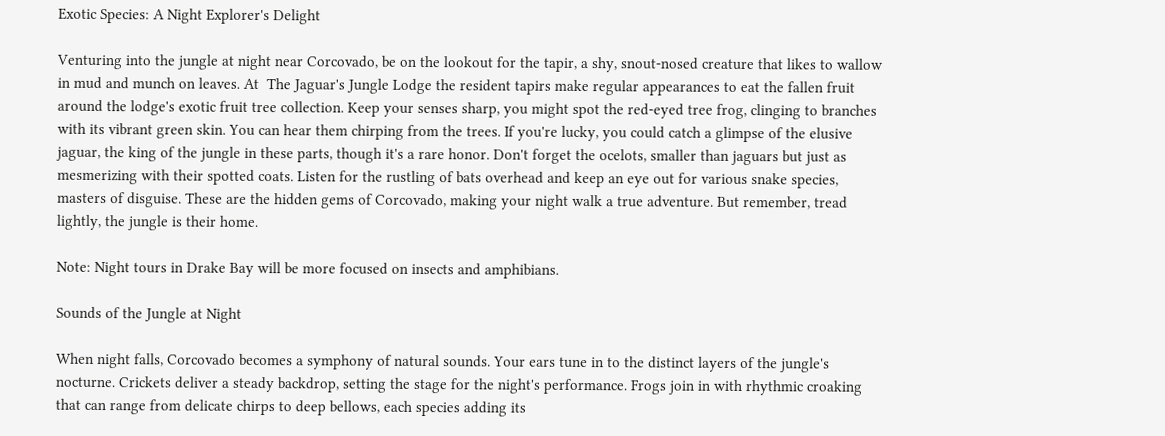Exotic Species: A Night Explorer's Delight

Venturing into the jungle at night near Corcovado, be on the lookout for the tapir, a shy, snout-nosed creature that likes to wallow in mud and munch on leaves. At  The Jaguar's Jungle Lodge the resident tapirs make regular appearances to eat the fallen fruit around the lodge's exotic fruit tree collection. Keep your senses sharp, you might spot the red-eyed tree frog, clinging to branches with its vibrant green skin. You can hear them chirping from the trees. If you're lucky, you could catch a glimpse of the elusive jaguar, the king of the jungle in these parts, though it's a rare honor. Don't forget the ocelots, smaller than jaguars but just as mesmerizing with their spotted coats. Listen for the rustling of bats overhead and keep an eye out for various snake species, masters of disguise. These are the hidden gems of Corcovado, making your night walk a true adventure. But remember, tread lightly, the jungle is their home.

Note: Night tours in Drake Bay will be more focused on insects and amphibians.

Sounds of the Jungle at Night

When night falls, Corcovado becomes a symphony of natural sounds. Your ears tune in to the distinct layers of the jungle's nocturne. Crickets deliver a steady backdrop, setting the stage for the night's performance. Frogs join in with rhythmic croaking that can range from delicate chirps to deep bellows, each species adding its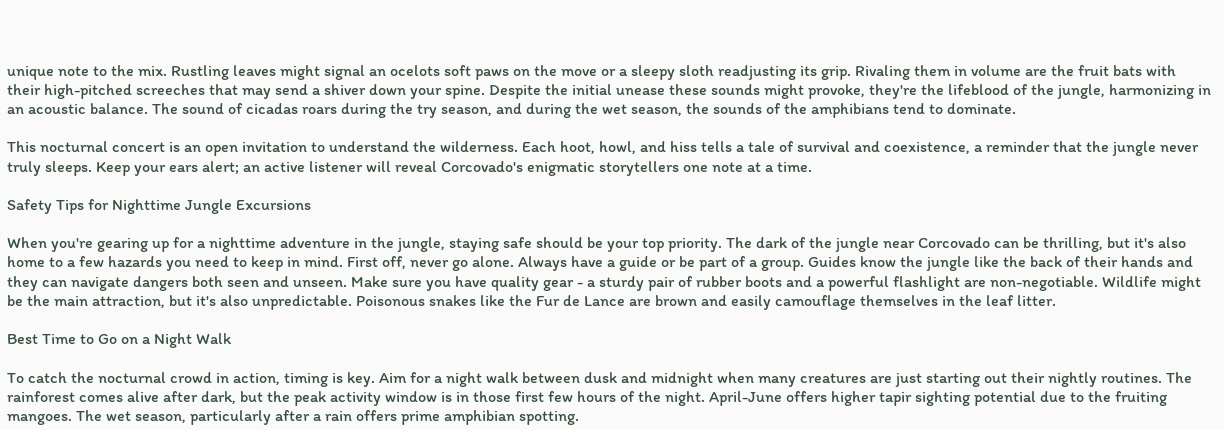unique note to the mix. Rustling leaves might signal an ocelots soft paws on the move or a sleepy sloth readjusting its grip. Rivaling them in volume are the fruit bats with their high-pitched screeches that may send a shiver down your spine. Despite the initial unease these sounds might provoke, they're the lifeblood of the jungle, harmonizing in an acoustic balance. The sound of cicadas roars during the try season, and during the wet season, the sounds of the amphibians tend to dominate.

This nocturnal concert is an open invitation to understand the wilderness. Each hoot, howl, and hiss tells a tale of survival and coexistence, a reminder that the jungle never truly sleeps. Keep your ears alert; an active listener will reveal Corcovado's enigmatic storytellers one note at a time.

Safety Tips for Nighttime Jungle Excursions

When you're gearing up for a nighttime adventure in the jungle, staying safe should be your top priority. The dark of the jungle near Corcovado can be thrilling, but it's also home to a few hazards you need to keep in mind. First off, never go alone. Always have a guide or be part of a group. Guides know the jungle like the back of their hands and they can navigate dangers both seen and unseen. Make sure you have quality gear - a sturdy pair of rubber boots and a powerful flashlight are non-negotiable. Wildlife might be the main attraction, but it's also unpredictable. Poisonous snakes like the Fur de Lance are brown and easily camouflage themselves in the leaf litter.

Best Time to Go on a Night Walk

To catch the nocturnal crowd in action, timing is key. Aim for a night walk between dusk and midnight when many creatures are just starting out their nightly routines. The rainforest comes alive after dark, but the peak activity window is in those first few hours of the night. April-June offers higher tapir sighting potential due to the fruiting mangoes. The wet season, particularly after a rain offers prime amphibian spotting.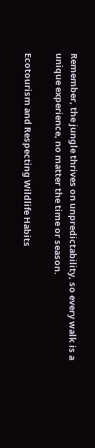Remember, the jungle thrives on unpredictability, so every walk is a unique experience, no matter the time or season.

Ecotourism and Respecting Wildlife Habits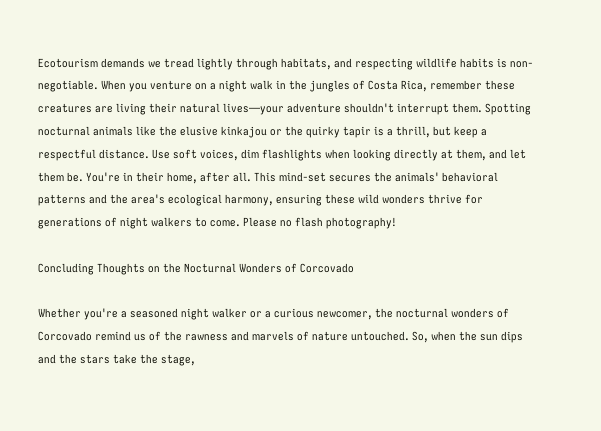Ecotourism demands we tread lightly through habitats, and respecting wildlife habits is non-negotiable. When you venture on a night walk in the jungles of Costa Rica, remember these creatures are living their natural lives—your adventure shouldn't interrupt them. Spotting nocturnal animals like the elusive kinkajou or the quirky tapir is a thrill, but keep a respectful distance. Use soft voices, dim flashlights when looking directly at them, and let them be. You're in their home, after all. This mind-set secures the animals' behavioral patterns and the area's ecological harmony, ensuring these wild wonders thrive for generations of night walkers to come. Please no flash photography!

Concluding Thoughts on the Nocturnal Wonders of Corcovado

Whether you're a seasoned night walker or a curious newcomer, the nocturnal wonders of Corcovado remind us of the rawness and marvels of nature untouched. So, when the sun dips and the stars take the stage,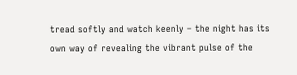tread softly and watch keenly – the night has its own way of revealing the vibrant pulse of the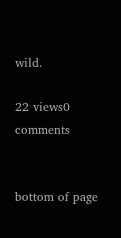wild.

22 views0 comments


bottom of page